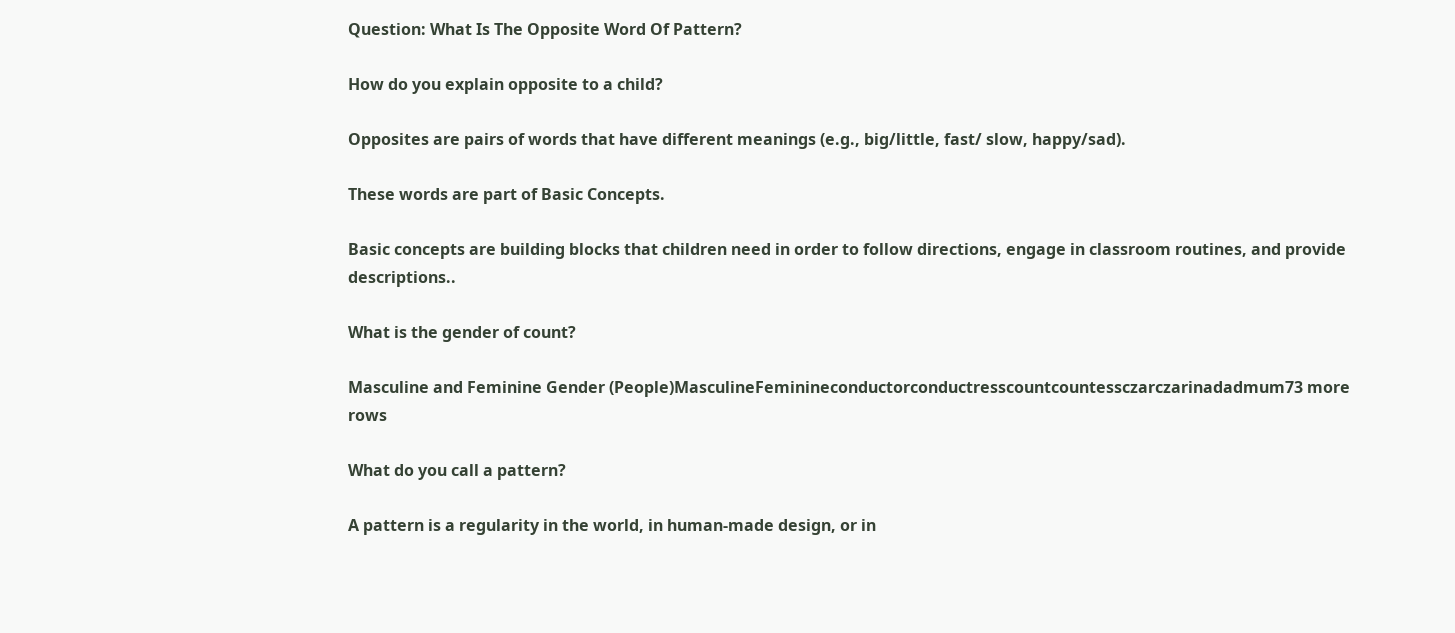Question: What Is The Opposite Word Of Pattern?

How do you explain opposite to a child?

Opposites are pairs of words that have different meanings (e.g., big/little, fast/ slow, happy/sad).

These words are part of Basic Concepts.

Basic concepts are building blocks that children need in order to follow directions, engage in classroom routines, and provide descriptions..

What is the gender of count?

Masculine and Feminine Gender (People)MasculineFeminineconductorconductresscountcountessczarczarinadadmum73 more rows

What do you call a pattern?

A pattern is a regularity in the world, in human-made design, or in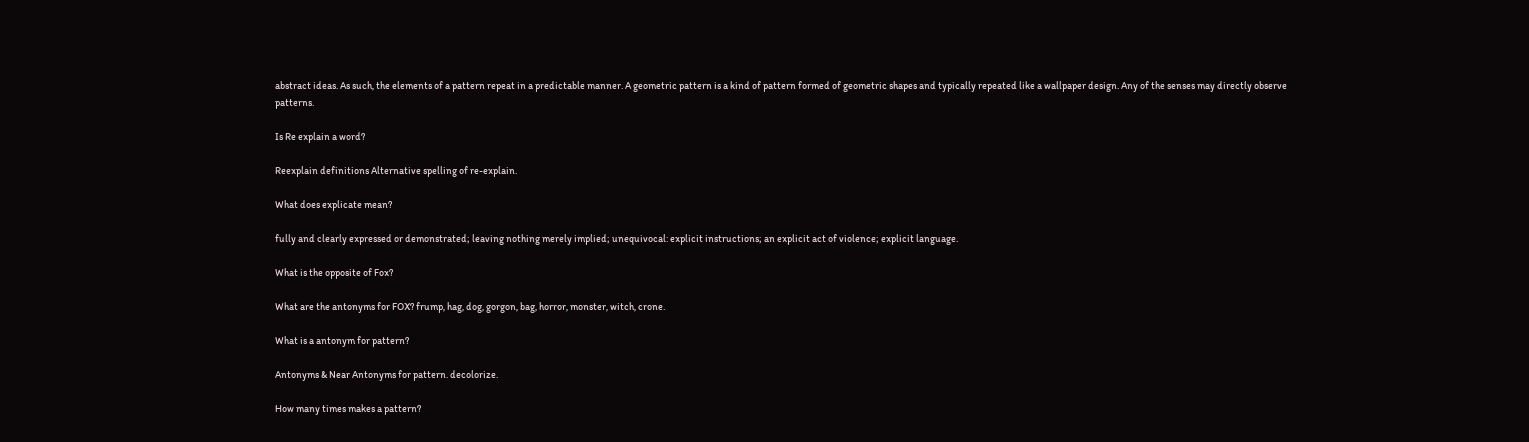abstract ideas. As such, the elements of a pattern repeat in a predictable manner. A geometric pattern is a kind of pattern formed of geometric shapes and typically repeated like a wallpaper design. Any of the senses may directly observe patterns.

Is Re explain a word?

Reexplain definitions Alternative spelling of re-explain.

What does explicate mean?

fully and clearly expressed or demonstrated; leaving nothing merely implied; unequivocal: explicit instructions; an explicit act of violence; explicit language.

What is the opposite of Fox?

What are the antonyms for FOX? frump, hag, dog, gorgon, bag, horror, monster, witch, crone.

What is a antonym for pattern?

Antonyms & Near Antonyms for pattern. decolorize.

How many times makes a pattern?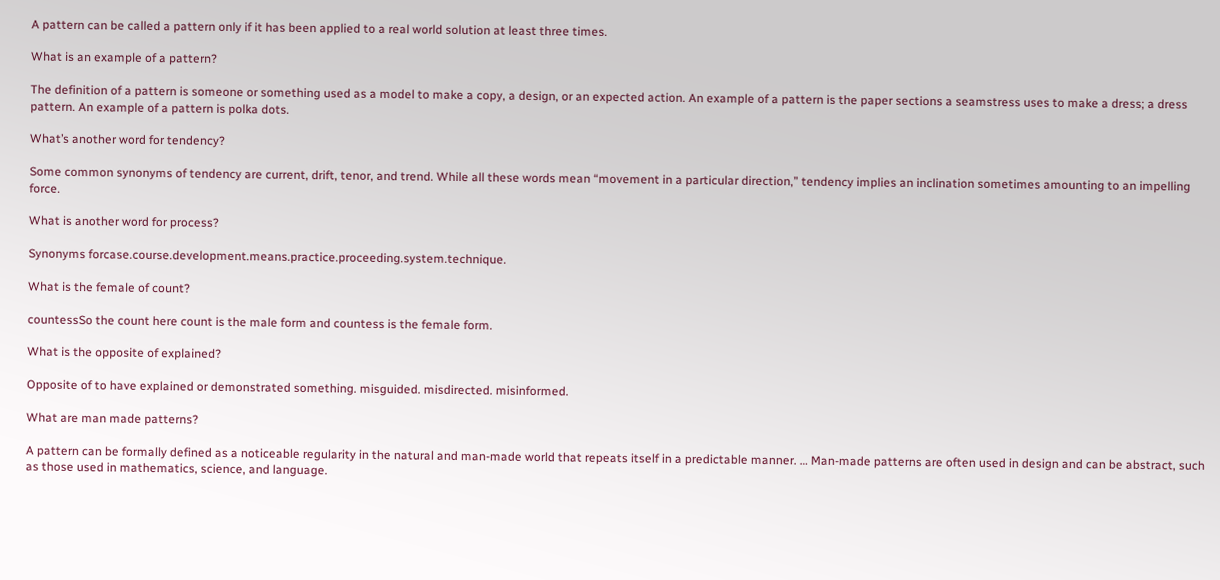A pattern can be called a pattern only if it has been applied to a real world solution at least three times.

What is an example of a pattern?

The definition of a pattern is someone or something used as a model to make a copy, a design, or an expected action. An example of a pattern is the paper sections a seamstress uses to make a dress; a dress pattern. An example of a pattern is polka dots.

What’s another word for tendency?

Some common synonyms of tendency are current, drift, tenor, and trend. While all these words mean “movement in a particular direction,” tendency implies an inclination sometimes amounting to an impelling force.

What is another word for process?

Synonyms forcase.course.development.means.practice.proceeding.system.technique.

What is the female of count?

countessSo the count here count is the male form and countess is the female form.

What is the opposite of explained?

Opposite of to have explained or demonstrated something. misguided. misdirected. misinformed.

What are man made patterns?

A pattern can be formally defined as a noticeable regularity in the natural and man-made world that repeats itself in a predictable manner. … Man-made patterns are often used in design and can be abstract, such as those used in mathematics, science, and language.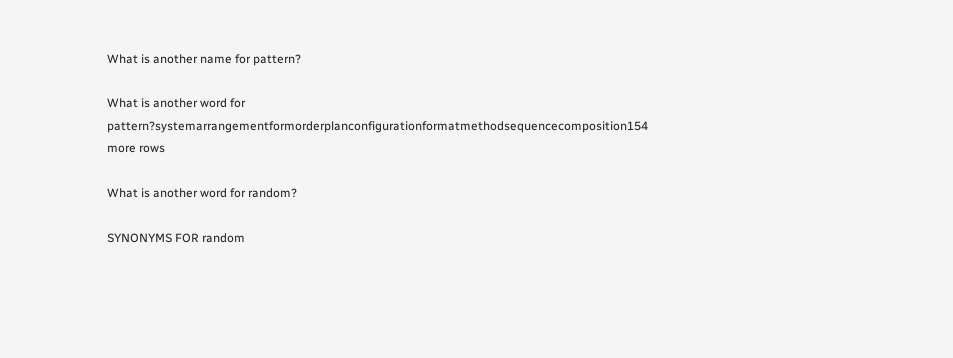What is another name for pattern?

What is another word for pattern?systemarrangementformorderplanconfigurationformatmethodsequencecomposition154 more rows

What is another word for random?

SYNONYMS FOR random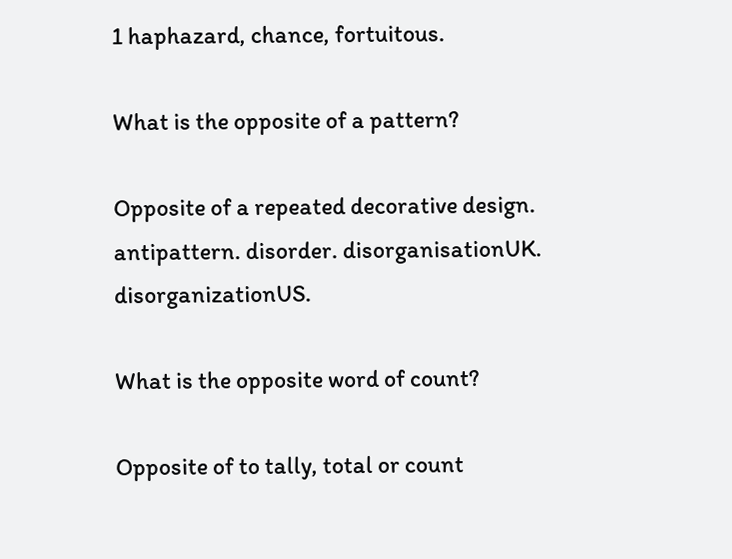1 haphazard, chance, fortuitous.

What is the opposite of a pattern?

Opposite of a repeated decorative design. antipattern. disorder. disorganisationUK. disorganizationUS.

What is the opposite word of count?

Opposite of to tally, total or count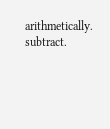arithmetically. subtract.